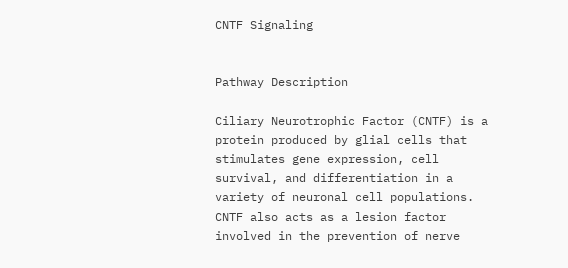CNTF Signaling


Pathway Description

Ciliary Neurotrophic Factor (CNTF) is a protein produced by glial cells that stimulates gene expression, cell survival, and differentiation in a variety of neuronal cell populations. CNTF also acts as a lesion factor involved in the prevention of nerve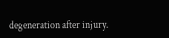degeneration after injury.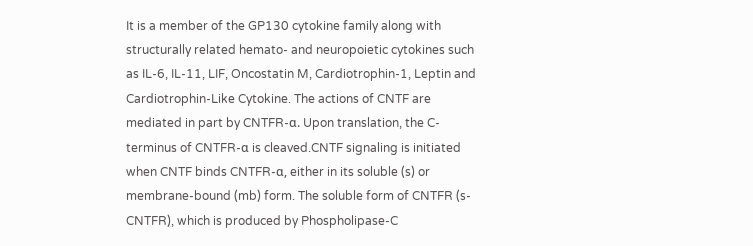It is a member of the GP130 cytokine family along with structurally related hemato- and neuropoietic cytokines such as IL-6, IL-11, LIF, Oncostatin M, Cardiotrophin-1, Leptin and Cardiotrophin-Like Cytokine. The actions of CNTF are mediated in part by CNTFR-α. Upon translation, the C-terminus of CNTFR-α is cleaved.CNTF signaling is initiated when CNTF binds CNTFR-α, either in its soluble (s) or membrane-bound (mb) form. The soluble form of CNTFR (s-CNTFR), which is produced by Phospholipase-C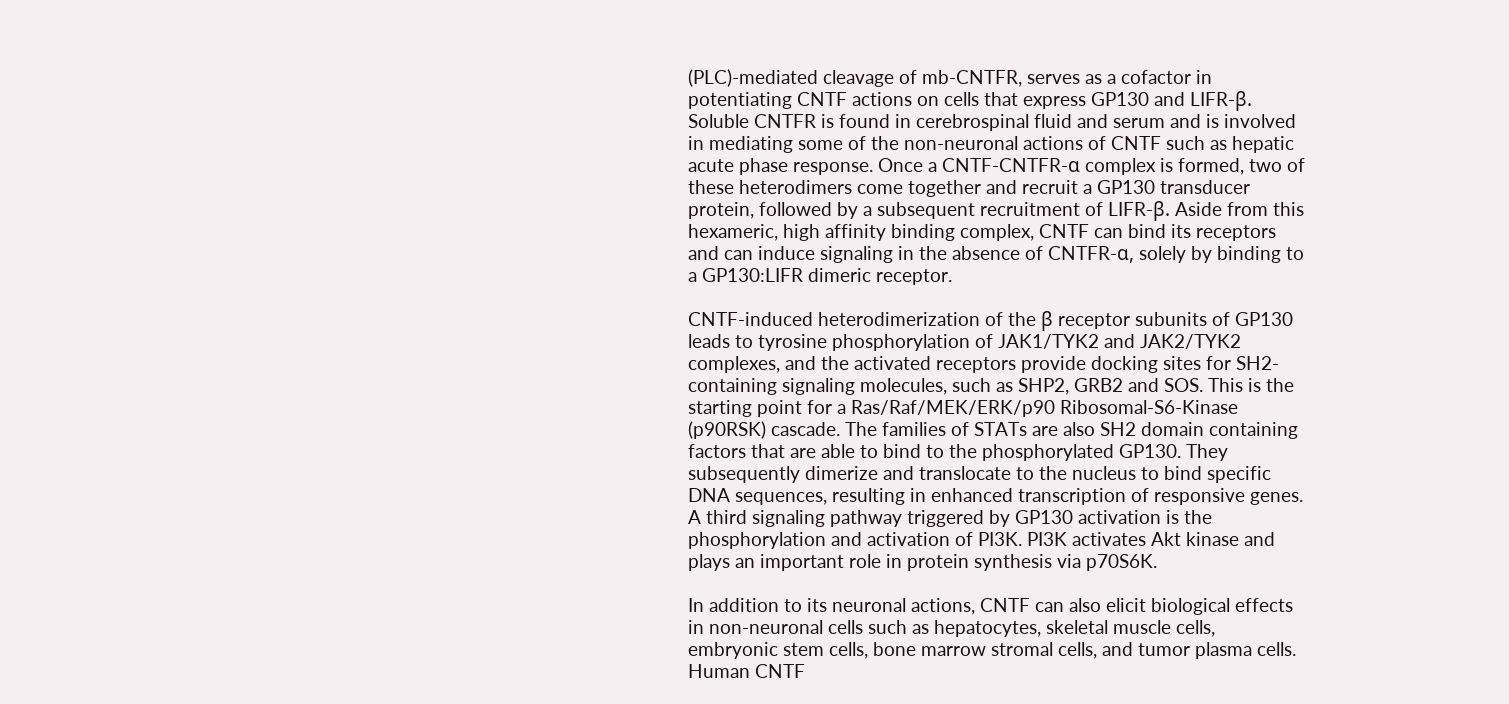(PLC)-mediated cleavage of mb-CNTFR, serves as a cofactor in potentiating CNTF actions on cells that express GP130 and LIFR-β. Soluble CNTFR is found in cerebrospinal fluid and serum and is involved in mediating some of the non-neuronal actions of CNTF such as hepatic acute phase response. Once a CNTF-CNTFR-α complex is formed, two of these heterodimers come together and recruit a GP130 transducer protein, followed by a subsequent recruitment of LIFR-β. Aside from this hexameric, high affinity binding complex, CNTF can bind its receptors and can induce signaling in the absence of CNTFR-α, solely by binding to a GP130:LIFR dimeric receptor.

CNTF-induced heterodimerization of the β receptor subunits of GP130 leads to tyrosine phosphorylation of JAK1/TYK2 and JAK2/TYK2 complexes, and the activated receptors provide docking sites for SH2-containing signaling molecules, such as SHP2, GRB2 and SOS. This is the starting point for a Ras/Raf/MEK/ERK/p90 Ribosomal-S6-Kinase (p90RSK) cascade. The families of STATs are also SH2 domain containing factors that are able to bind to the phosphorylated GP130. They subsequently dimerize and translocate to the nucleus to bind specific DNA sequences, resulting in enhanced transcription of responsive genes. A third signaling pathway triggered by GP130 activation is the phosphorylation and activation of PI3K. PI3K activates Akt kinase and plays an important role in protein synthesis via p70S6K.

In addition to its neuronal actions, CNTF can also elicit biological effects in non-neuronal cells such as hepatocytes, skeletal muscle cells, embryonic stem cells, bone marrow stromal cells, and tumor plasma cells. Human CNTF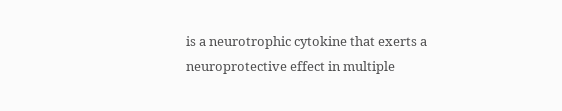is a neurotrophic cytokine that exerts a neuroprotective effect in multiple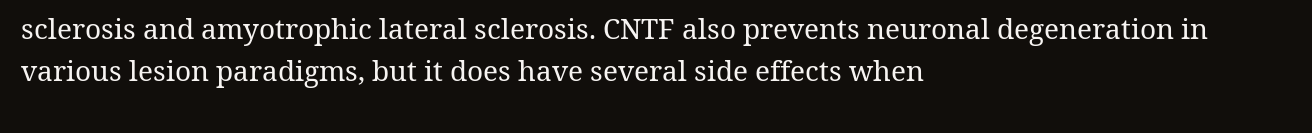sclerosis and amyotrophic lateral sclerosis. CNTF also prevents neuronal degeneration in various lesion paradigms, but it does have several side effects when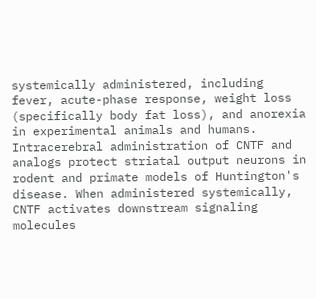systemically administered, including fever, acute-phase response, weight loss (specifically body fat loss), and anorexia in experimental animals and humans. Intracerebral administration of CNTF and analogs protect striatal output neurons in rodent and primate models of Huntington's disease. When administered systemically, CNTF activates downstream signaling molecules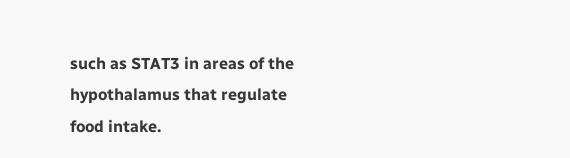such as STAT3 in areas of the hypothalamus that regulate food intake.